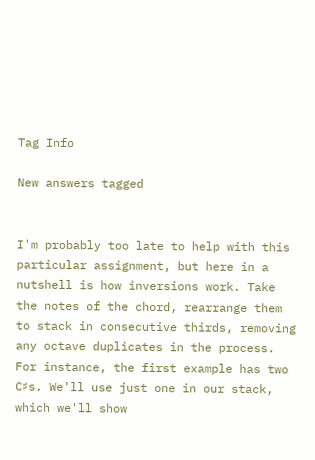Tag Info

New answers tagged


I'm probably too late to help with this particular assignment, but here in a nutshell is how inversions work. Take the notes of the chord, rearrange them to stack in consecutive thirds, removing any octave duplicates in the process. For instance, the first example has two C♯s. We'll use just one in our stack, which we'll show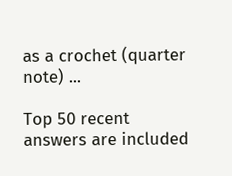as a crochet (quarter note) ...

Top 50 recent answers are included